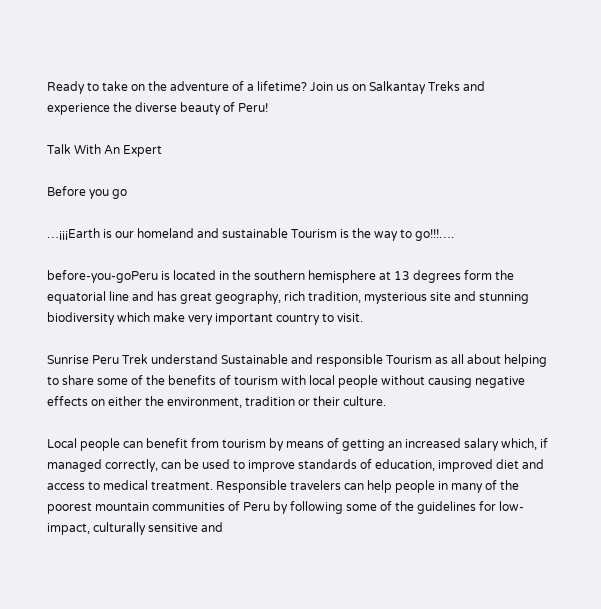Ready to take on the adventure of a lifetime? Join us on Salkantay Treks and experience the diverse beauty of Peru!

Talk With An Expert

Before you go

…¡¡¡Earth is our homeland and sustainable Tourism is the way to go!!!….

before-you-goPeru is located in the southern hemisphere at 13 degrees form the equatorial line and has great geography, rich tradition, mysterious site and stunning biodiversity which make very important country to visit.

Sunrise Peru Trek understand Sustainable and responsible Tourism as all about helping to share some of the benefits of tourism with local people without causing negative effects on either the environment, tradition or their culture.

Local people can benefit from tourism by means of getting an increased salary which, if managed correctly, can be used to improve standards of education, improved diet and access to medical treatment. Responsible travelers can help people in many of the poorest mountain communities of Peru by following some of the guidelines for low-impact, culturally sensitive and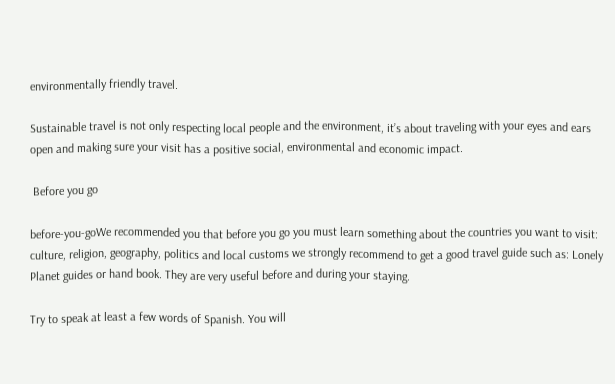environmentally friendly travel.

Sustainable travel is not only respecting local people and the environment, it’s about traveling with your eyes and ears open and making sure your visit has a positive social, environmental and economic impact.

 Before you go

before-you-goWe recommended you that before you go you must learn something about the countries you want to visit: culture, religion, geography, politics and local customs we strongly recommend to get a good travel guide such as: Lonely Planet guides or hand book. They are very useful before and during your staying.

Try to speak at least a few words of Spanish. You will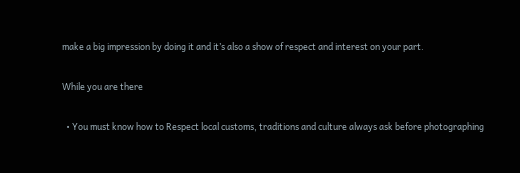make a big impression by doing it and it’s also a show of respect and interest on your part.

While you are there

  • You must know how to Respect local customs, traditions and culture always ask before photographing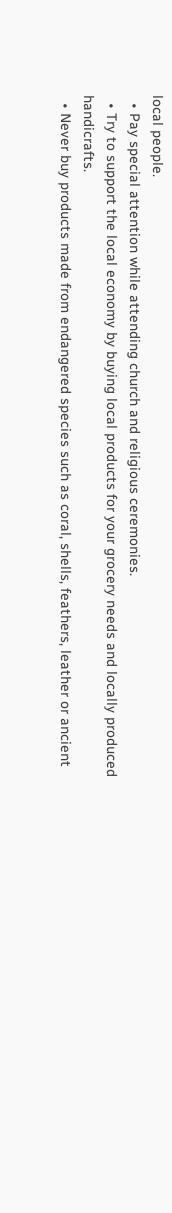local people.
  • Pay special attention while attending church and religious ceremonies.
  • Try to support the local economy by buying local products for your grocery needs and locally produced handicrafts.
  • Never buy products made from endangered species such as coral, shells, feathers, leather or ancient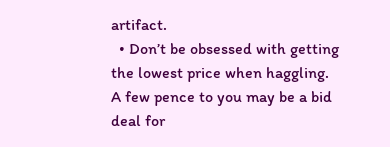artifact.
  • Don’t be obsessed with getting the lowest price when haggling. A few pence to you may be a bid deal for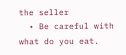the seller
  • Be careful with what do you eat.